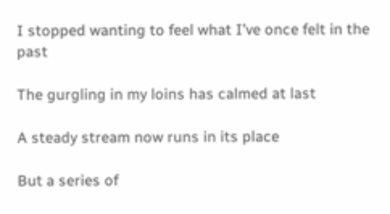I stopped wanting to feel what I’ve once felt in the past

The gurgling in my loins has calmed at last

A steady stream now runs in its place

But a series of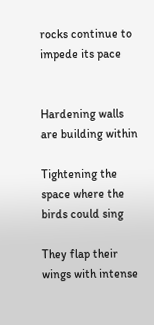rocks continue to impede its pace


Hardening walls are building within

Tightening the space where the birds could sing

They flap their wings with intense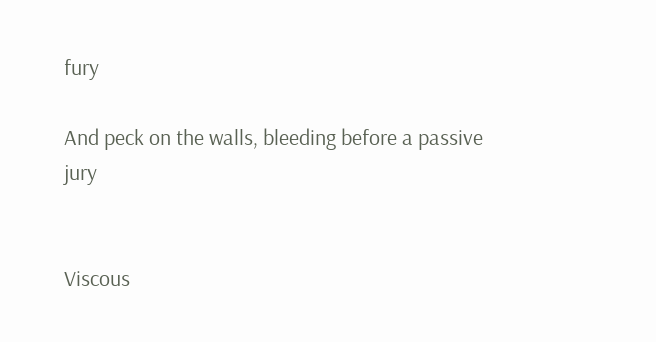fury

And peck on the walls, bleeding before a passive jury


Viscous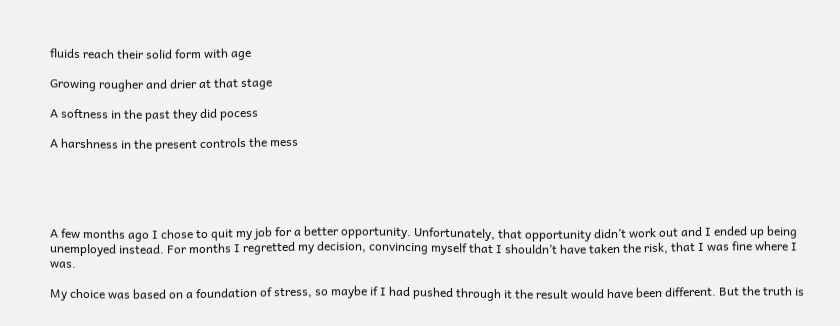fluids reach their solid form with age

Growing rougher and drier at that stage

A softness in the past they did pocess

A harshness in the present controls the mess





A few months ago I chose to quit my job for a better opportunity. Unfortunately, that opportunity didn’t work out and I ended up being unemployed instead. For months I regretted my decision, convincing myself that I shouldn’t have taken the risk, that I was fine where I was.

My choice was based on a foundation of stress, so maybe if I had pushed through it the result would have been different. But the truth is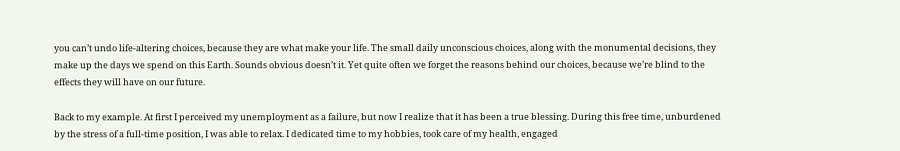you can’t undo life-altering choices, because they are what make your life. The small daily unconscious choices, along with the monumental decisions, they make up the days we spend on this Earth. Sounds obvious doesn’t it. Yet quite often we forget the reasons behind our choices, because we’re blind to the effects they will have on our future.

Back to my example. At first I perceived my unemployment as a failure, but now I realize that it has been a true blessing. During this free time, unburdened by the stress of a full-time position, I was able to relax. I dedicated time to my hobbies, took care of my health, engaged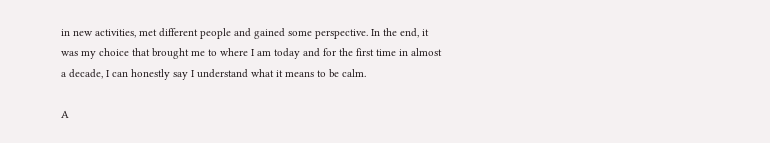in new activities, met different people and gained some perspective. In the end, it was my choice that brought me to where I am today and for the first time in almost a decade, I can honestly say I understand what it means to be calm.

A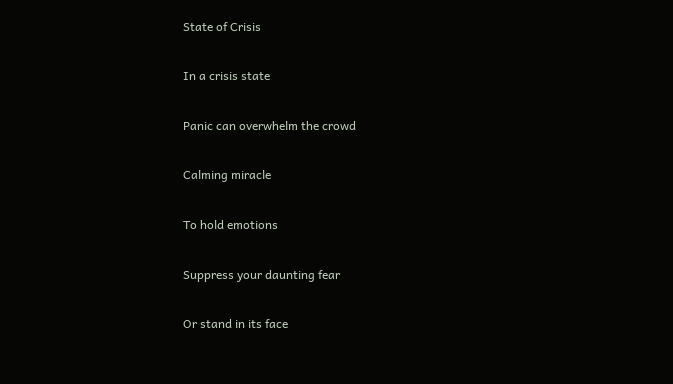State of Crisis

In a crisis state

Panic can overwhelm the crowd

Calming miracle

To hold emotions

Suppress your daunting fear

Or stand in its face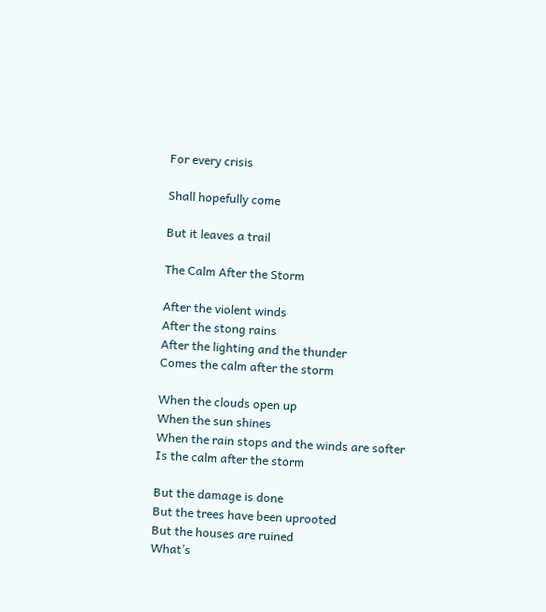For every crisis

Shall hopefully come

But it leaves a trail

The Calm After the Storm

After the violent winds
After the stong rains
After the lighting and the thunder
Comes the calm after the storm

When the clouds open up
When the sun shines
When the rain stops and the winds are softer
Is the calm after the storm

But the damage is done
But the trees have been uprooted
But the houses are ruined
What’s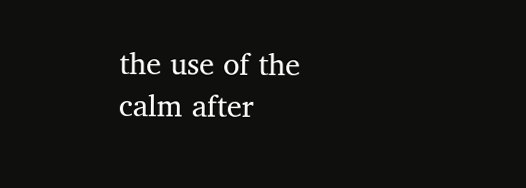the use of the calm after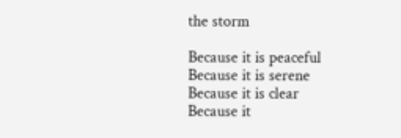the storm

Because it is peaceful
Because it is serene
Because it is clear
Because it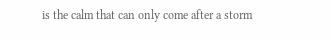is the calm that can only come after a storm